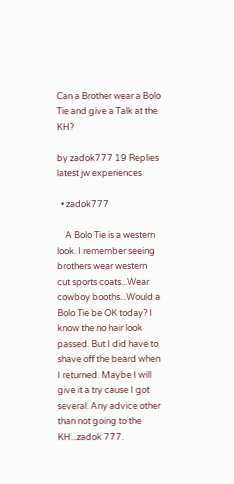Can a Brother wear a Bolo Tie and give a Talk at the KH?

by zadok777 19 Replies latest jw experiences

  • zadok777

    A Bolo Tie is a western look. I remember seeing brothers wear western cut sports coats...Wear cowboy booths...Would a Bolo Tie be OK today? I know the no hair look passed. But I did have to shave off the beard when I returned. Maybe I will give it a try cause I got several. Any advice other than not going to the KH...zadok 777.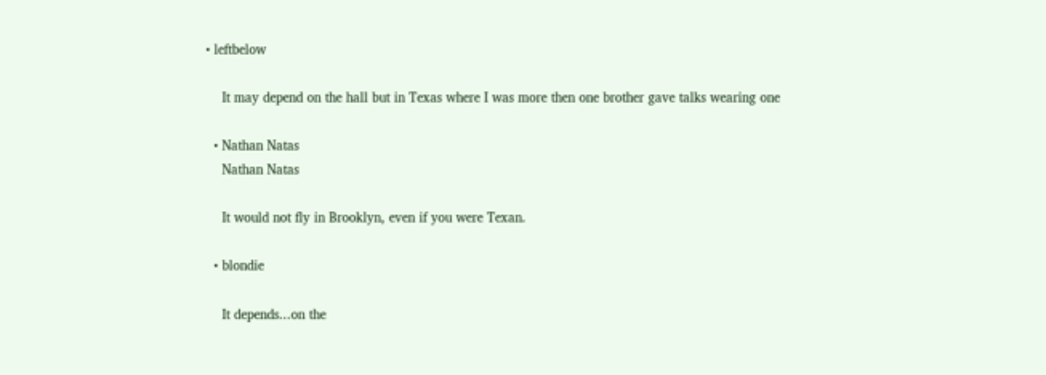• leftbelow

    It may depend on the hall but in Texas where I was more then one brother gave talks wearing one

  • Nathan Natas
    Nathan Natas

    It would not fly in Brooklyn, even if you were Texan.

  • blondie

    It depends...on the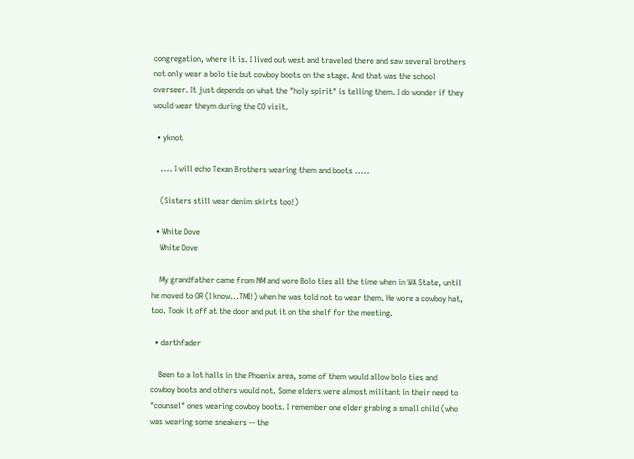congregation, where it is. I lived out west and traveled there and saw several brothers not only wear a bolo tie but cowboy boots on the stage. And that was the school overseer. It just depends on what the "holy spirit" is telling them. I do wonder if they would wear theym during the CO visit.

  • yknot

    .... I will echo Texan Brothers wearing them and boots .....

    (Sisters still wear denim skirts too!)

  • White Dove
    White Dove

    My grandfather came from NM and wore Bolo ties all the time when in WA State, until he moved to OR (I know...TMI!) when he was told not to wear them. He wore a cowboy hat, too. Took it off at the door and put it on the shelf for the meeting.

  • darthfader

    Been to a lot halls in the Phoenix area, some of them would allow bolo ties and cowboy boots and others would not. Some elders were almost militant in their need to "counsel" ones wearing cowboy boots. I remember one elder grabing a small child (who was wearing some sneakers -- the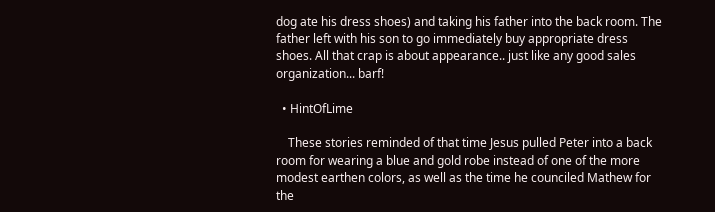dog ate his dress shoes) and taking his father into the back room. The father left with his son to go immediately buy appropriate dress shoes. All that crap is about appearance.. just like any good sales organization... barf!

  • HintOfLime

    These stories reminded of that time Jesus pulled Peter into a back room for wearing a blue and gold robe instead of one of the more modest earthen colors, as well as the time he counciled Mathew for the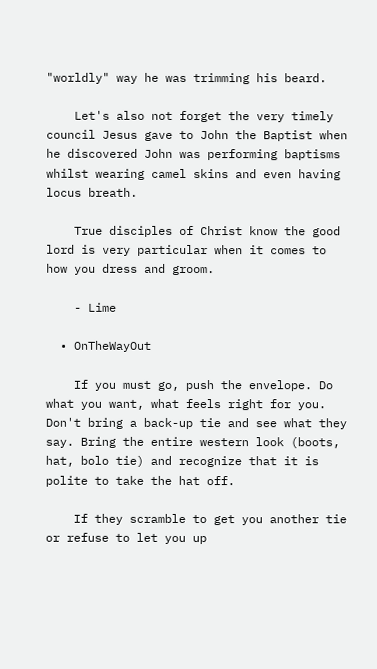"worldly" way he was trimming his beard.

    Let's also not forget the very timely council Jesus gave to John the Baptist when he discovered John was performing baptisms whilst wearing camel skins and even having locus breath.

    True disciples of Christ know the good lord is very particular when it comes to how you dress and groom.

    - Lime

  • OnTheWayOut

    If you must go, push the envelope. Do what you want, what feels right for you. Don't bring a back-up tie and see what they say. Bring the entire western look (boots, hat, bolo tie) and recognize that it is polite to take the hat off.

    If they scramble to get you another tie or refuse to let you up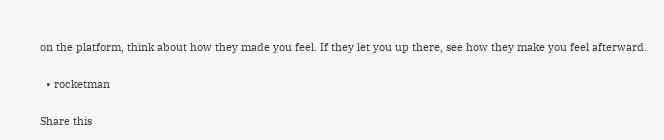on the platform, think about how they made you feel. If they let you up there, see how they make you feel afterward.

  • rocketman

Share this